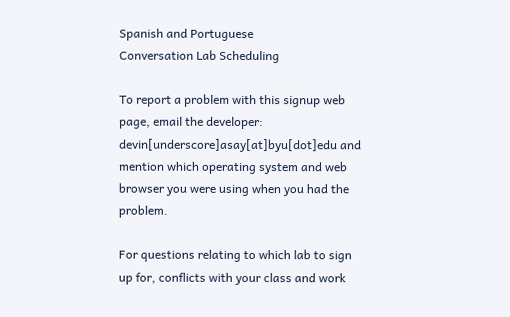Spanish and Portuguese
Conversation Lab Scheduling

To report a problem with this signup web page, email the developer: devin[underscore]asay[at]byu[dot]edu and mention which operating system and web browser you were using when you had the problem.

For questions relating to which lab to sign up for, conflicts with your class and work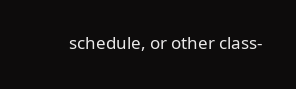schedule, or other class-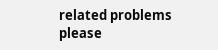related problems please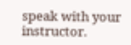speak with your instructor.